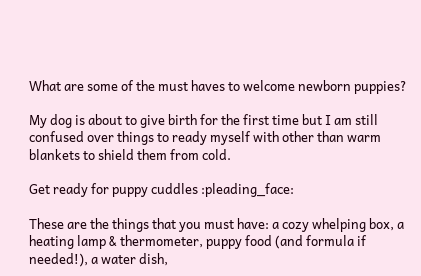What are some of the must haves to welcome newborn puppies?

My dog is about to give birth for the first time but I am still confused over things to ready myself with other than warm blankets to shield them from cold.

Get ready for puppy cuddles :pleading_face:

These are the things that you must have: a cozy whelping box, a heating lamp & thermometer, puppy food (and formula if needed!), a water dish,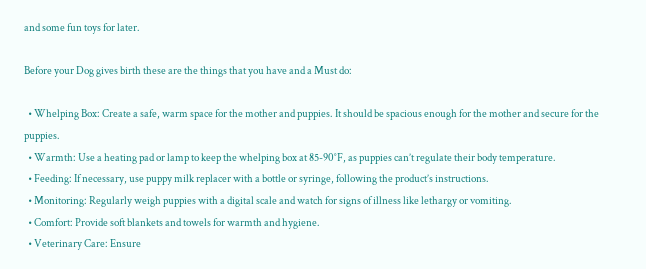and some fun toys for later.

Before your Dog gives birth these are the things that you have and a Must do:

  • Whelping Box: Create a safe, warm space for the mother and puppies. It should be spacious enough for the mother and secure for the puppies.
  • Warmth: Use a heating pad or lamp to keep the whelping box at 85-90°F, as puppies can’t regulate their body temperature.
  • Feeding: If necessary, use puppy milk replacer with a bottle or syringe, following the product’s instructions.
  • Monitoring: Regularly weigh puppies with a digital scale and watch for signs of illness like lethargy or vomiting.
  • Comfort: Provide soft blankets and towels for warmth and hygiene.
  • Veterinary Care: Ensure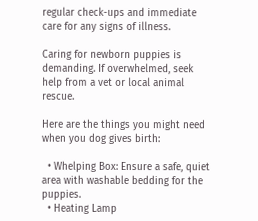regular check-ups and immediate care for any signs of illness.

Caring for newborn puppies is demanding. If overwhelmed, seek help from a vet or local animal rescue.

Here are the things you might need when you dog gives birth:

  • Whelping Box: Ensure a safe, quiet area with washable bedding for the puppies.
  • Heating Lamp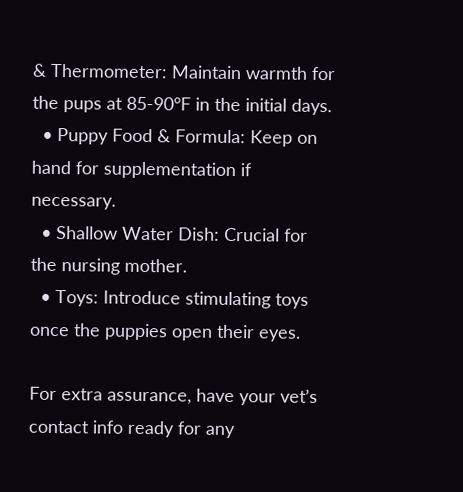& Thermometer: Maintain warmth for the pups at 85-90°F in the initial days.
  • Puppy Food & Formula: Keep on hand for supplementation if necessary.
  • Shallow Water Dish: Crucial for the nursing mother.
  • Toys: Introduce stimulating toys once the puppies open their eyes.

For extra assurance, have your vet’s contact info ready for any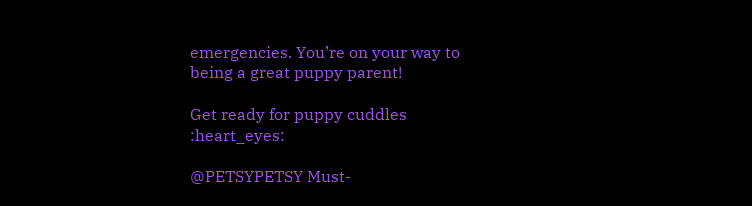emergencies. You’re on your way to being a great puppy parent!

Get ready for puppy cuddles :heart_eyes:

@PETSYPETSY Must-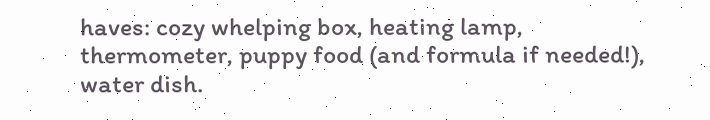haves: cozy whelping box, heating lamp, thermometer, puppy food (and formula if needed!), water dish.